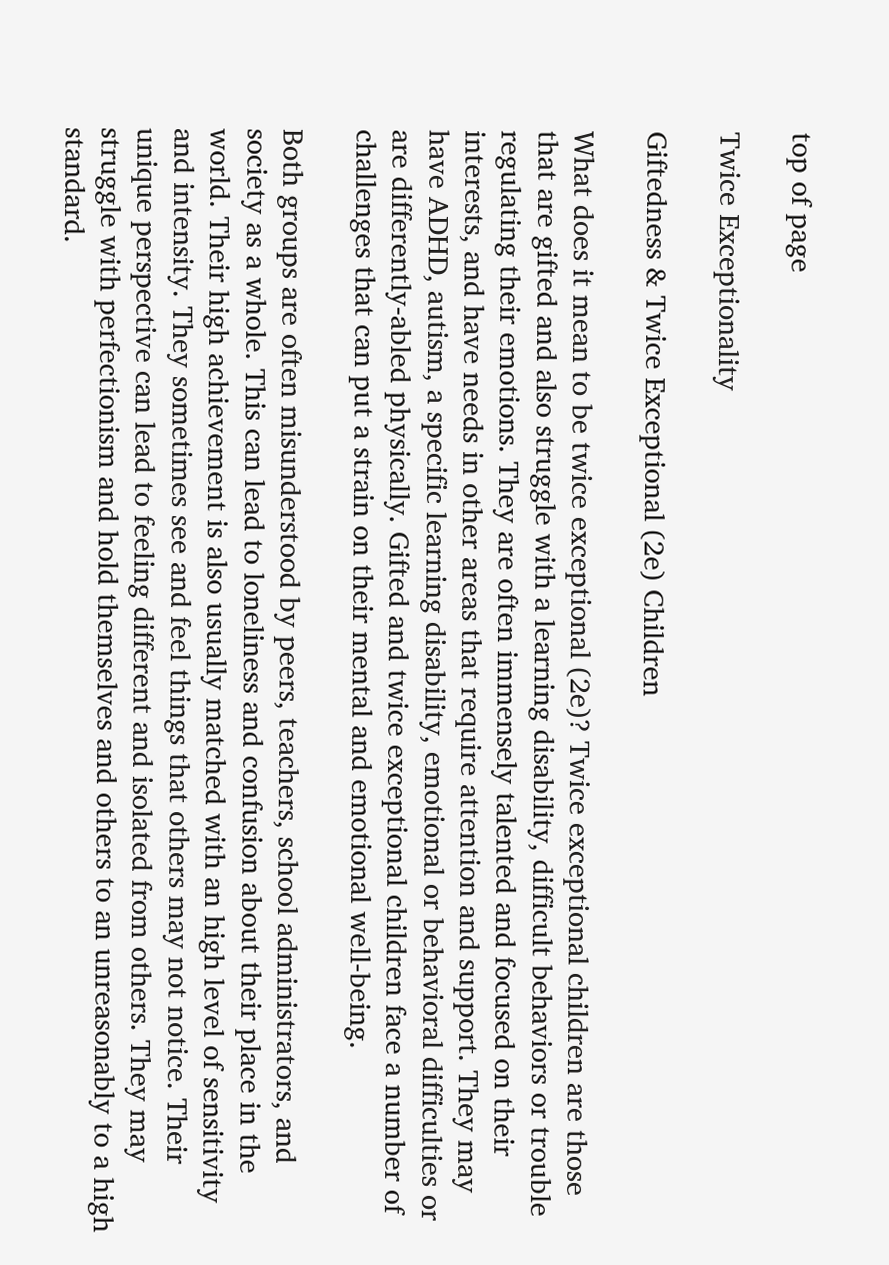top of page

Twice Exceptionality

Giftedness & Twice Exceptional (2e) Children

What does it mean to be twice exceptional (2e)? Twice exceptional children are those that are gifted and also struggle with a learning disability, difficult behaviors or trouble regulating their emotions. They are often immensely talented and focused on their interests, and have needs in other areas that require attention and support. They may have ADHD, autism, a specific learning disability, emotional or behavioral difficulties or are differently-abled physically. Gifted and twice exceptional children face a number of challenges that can put a strain on their mental and emotional well-being.

Both groups are often misunderstood by peers, teachers, school administrators, and society as a whole. This can lead to loneliness and confusion about their place in the world. Their high achievement is also usually matched with an high level of sensitivity and intensity. They sometimes see and feel things that others may not notice. Their unique perspective can lead to feeling different and isolated from others. They may struggle with perfectionism and hold themselves and others to an unreasonably to a high standard.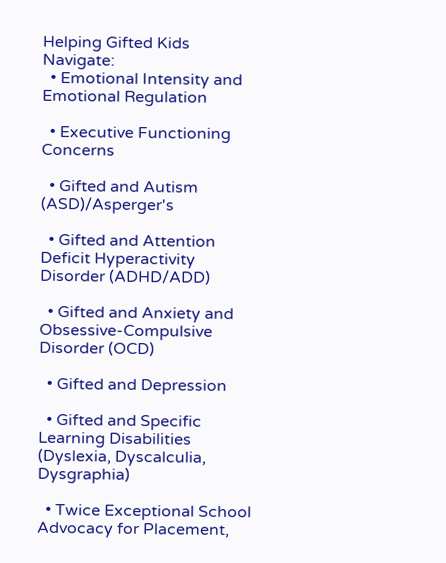Helping Gifted Kids Navigate:
  • Emotional Intensity and Emotional Regulation

  • Executive Functioning Concerns

  • Gifted and Autism (ASD)/Asperger's

  • Gifted and Attention Deficit Hyperactivity Disorder (ADHD/ADD)

  • Gifted and Anxiety and Obsessive-Compulsive Disorder (OCD)

  • Gifted and Depression

  • Gifted and Specific Learning Disabilities (Dyslexia, Dyscalculia, Dysgraphia)

  • Twice Exceptional School Advocacy for Placement,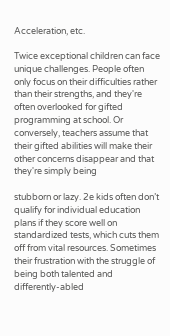Acceleration, etc.

Twice exceptional children can face unique challenges. People often only focus on their difficulties rather than their strengths, and they're often overlooked for gifted programming at school. Or conversely, teachers assume that their gifted abilities will make their other concerns disappear and that they're simply being

stubborn or lazy. 2e kids often don’t qualify for individual education plans if they score well on standardized tests, which cuts them off from vital resources. Sometimes their frustration with the struggle of being both talented and differently-abled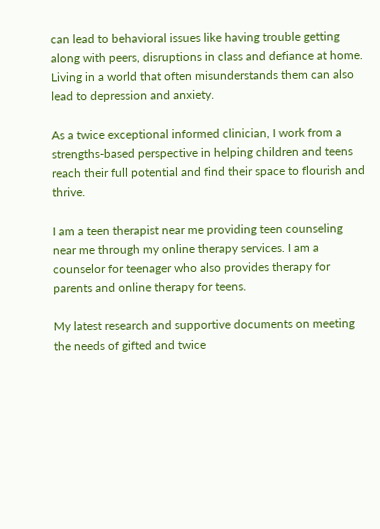can lead to behavioral issues like having trouble getting along with peers, disruptions in class and defiance at home. Living in a world that often misunderstands them can also lead to depression and anxiety.

As a twice exceptional informed clinician, I work from a strengths-based perspective in helping children and teens reach their full potential and find their space to flourish and thrive.

I am a teen therapist near me providing teen counseling near me through my online therapy services. I am a counselor for teenager who also provides therapy for parents and online therapy for teens.

My latest research and supportive documents on meeting the needs of gifted and twice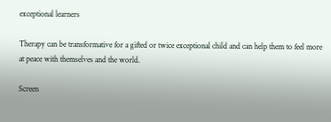exceptional learners

Therapy can be transformative for a gifted or twice exceptional child and can help them to feel more at peace with themselves and the world.

Screen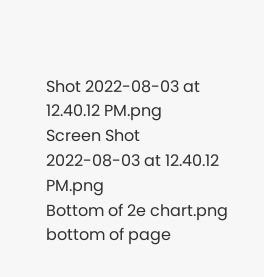Shot 2022-08-03 at 12.40.12 PM.png
Screen Shot 2022-08-03 at 12.40.12 PM.png
Bottom of 2e chart.png
bottom of page